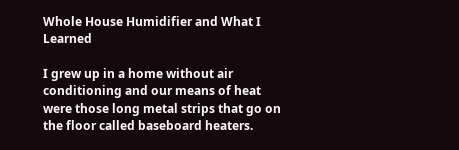Whole House Humidifier and What I Learned

I grew up in a home without air conditioning and our means of heat were those long metal strips that go on the floor called baseboard heaters.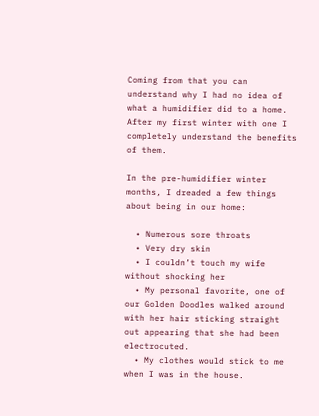Coming from that you can understand why I had no idea of what a humidifier did to a home. After my first winter with one I completely understand the benefits of them.

In the pre-humidifier winter months, I dreaded a few things about being in our home:

  • Numerous sore throats
  • Very dry skin
  • I couldn’t touch my wife without shocking her
  • My personal favorite, one of our Golden Doodles walked around with her hair sticking straight out appearing that she had been electrocuted.
  • My clothes would stick to me when I was in the house.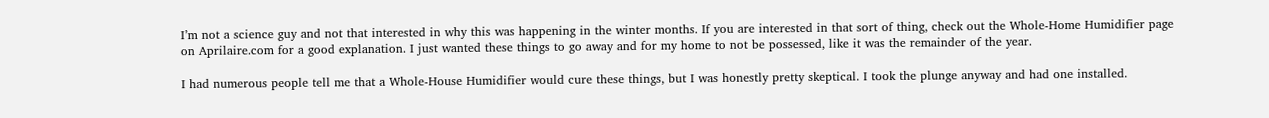I’m not a science guy and not that interested in why this was happening in the winter months. If you are interested in that sort of thing, check out the Whole-Home Humidifier page on Aprilaire.com for a good explanation. I just wanted these things to go away and for my home to not be possessed, like it was the remainder of the year.

I had numerous people tell me that a Whole-House Humidifier would cure these things, but I was honestly pretty skeptical. I took the plunge anyway and had one installed.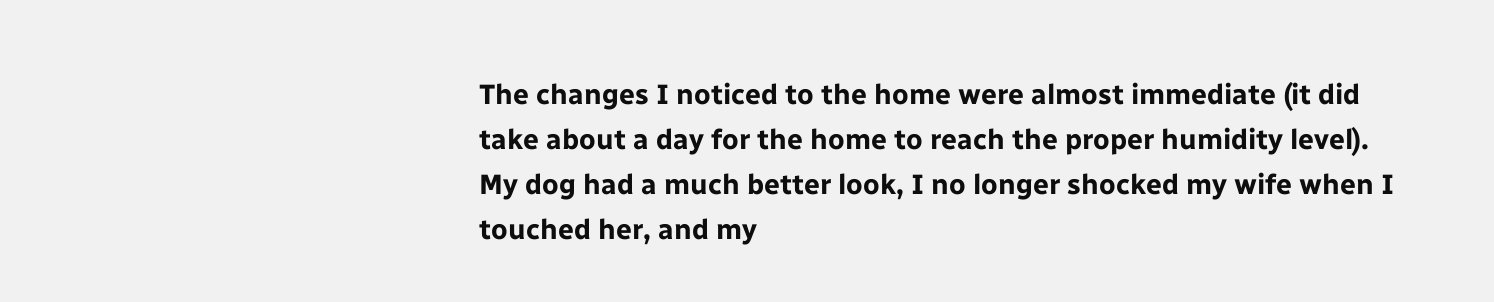The changes I noticed to the home were almost immediate (it did take about a day for the home to reach the proper humidity level). My dog had a much better look, I no longer shocked my wife when I touched her, and my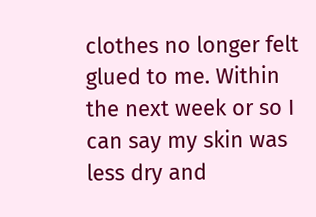clothes no longer felt glued to me. Within the next week or so I can say my skin was less dry and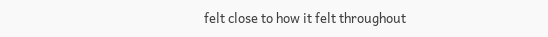felt close to how it felt throughout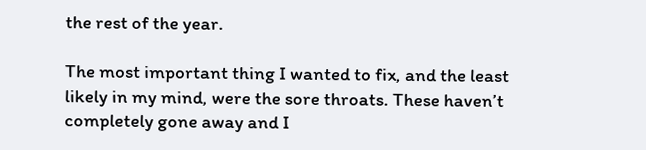the rest of the year.

The most important thing I wanted to fix, and the least likely in my mind, were the sore throats. These haven’t completely gone away and I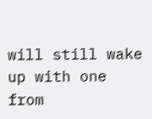will still wake up with one from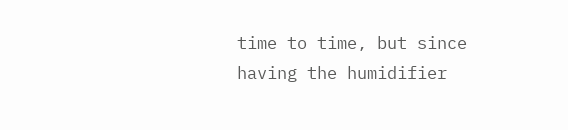time to time, but since having the humidifier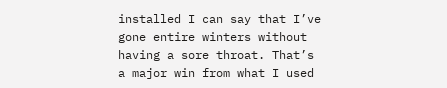installed I can say that I’ve gone entire winters without having a sore throat. That’s a major win from what I used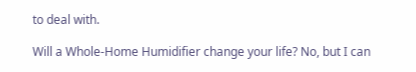to deal with.

Will a Whole-Home Humidifier change your life? No, but I can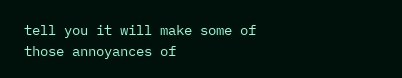tell you it will make some of those annoyances of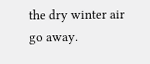the dry winter air go away.